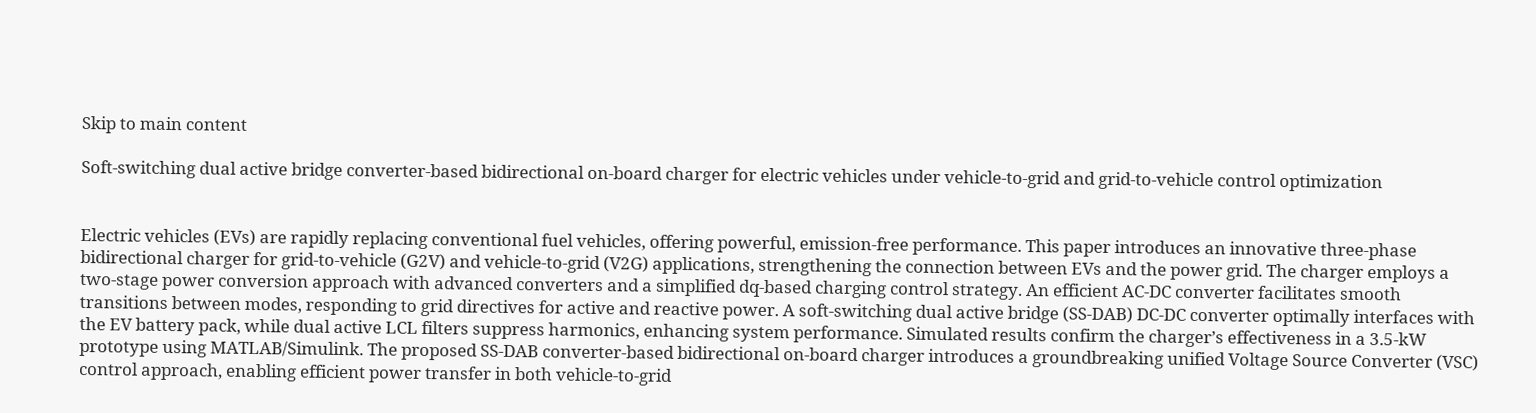Skip to main content

Soft-switching dual active bridge converter-based bidirectional on-board charger for electric vehicles under vehicle-to-grid and grid-to-vehicle control optimization


Electric vehicles (EVs) are rapidly replacing conventional fuel vehicles, offering powerful, emission-free performance. This paper introduces an innovative three-phase bidirectional charger for grid-to-vehicle (G2V) and vehicle-to-grid (V2G) applications, strengthening the connection between EVs and the power grid. The charger employs a two-stage power conversion approach with advanced converters and a simplified dq-based charging control strategy. An efficient AC-DC converter facilitates smooth transitions between modes, responding to grid directives for active and reactive power. A soft-switching dual active bridge (SS-DAB) DC-DC converter optimally interfaces with the EV battery pack, while dual active LCL filters suppress harmonics, enhancing system performance. Simulated results confirm the charger’s effectiveness in a 3.5-kW prototype using MATLAB/Simulink. The proposed SS-DAB converter-based bidirectional on-board charger introduces a groundbreaking unified Voltage Source Converter (VSC) control approach, enabling efficient power transfer in both vehicle-to-grid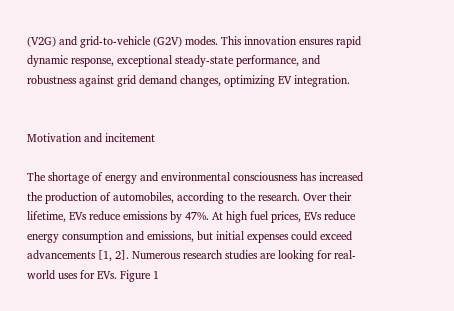(V2G) and grid-to-vehicle (G2V) modes. This innovation ensures rapid dynamic response, exceptional steady-state performance, and robustness against grid demand changes, optimizing EV integration.


Motivation and incitement

The shortage of energy and environmental consciousness has increased the production of automobiles, according to the research. Over their lifetime, EVs reduce emissions by 47%. At high fuel prices, EVs reduce energy consumption and emissions, but initial expenses could exceed advancements [1, 2]. Numerous research studies are looking for real-world uses for EVs. Figure 1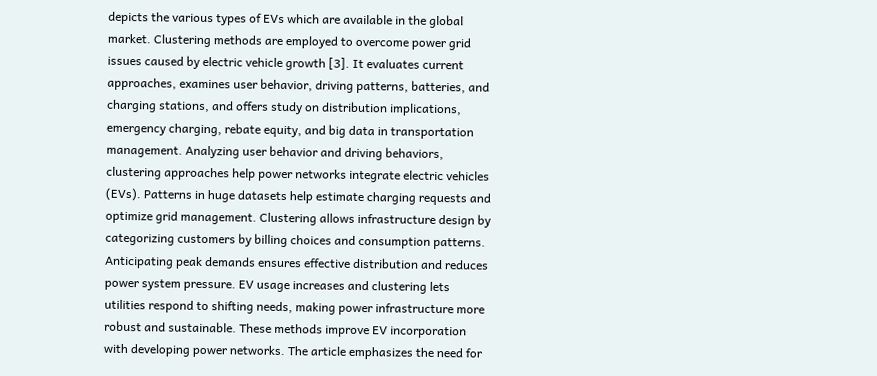depicts the various types of EVs which are available in the global market. Clustering methods are employed to overcome power grid issues caused by electric vehicle growth [3]. It evaluates current approaches, examines user behavior, driving patterns, batteries, and charging stations, and offers study on distribution implications, emergency charging, rebate equity, and big data in transportation management. Analyzing user behavior and driving behaviors, clustering approaches help power networks integrate electric vehicles (EVs). Patterns in huge datasets help estimate charging requests and optimize grid management. Clustering allows infrastructure design by categorizing customers by billing choices and consumption patterns. Anticipating peak demands ensures effective distribution and reduces power system pressure. EV usage increases and clustering lets utilities respond to shifting needs, making power infrastructure more robust and sustainable. These methods improve EV incorporation with developing power networks. The article emphasizes the need for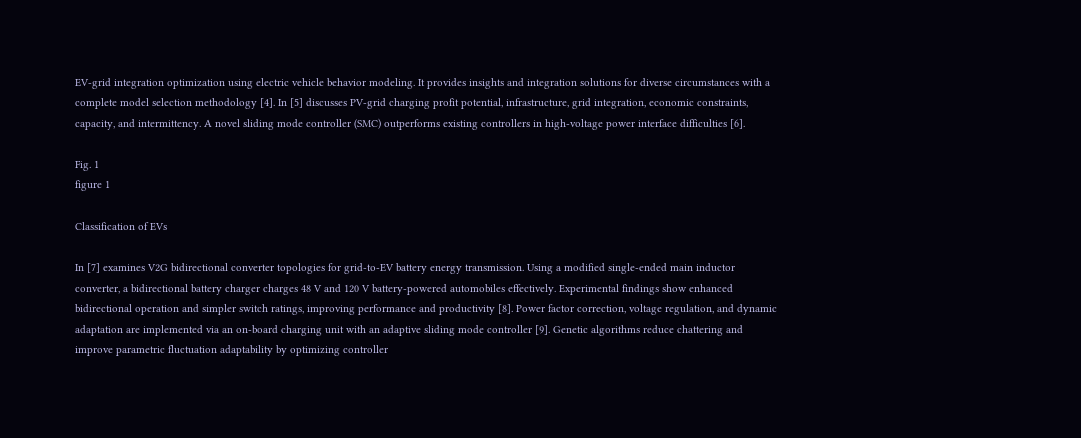EV-grid integration optimization using electric vehicle behavior modeling. It provides insights and integration solutions for diverse circumstances with a complete model selection methodology [4]. In [5] discusses PV-grid charging profit potential, infrastructure, grid integration, economic constraints, capacity, and intermittency. A novel sliding mode controller (SMC) outperforms existing controllers in high-voltage power interface difficulties [6].

Fig. 1
figure 1

Classification of EVs

In [7] examines V2G bidirectional converter topologies for grid-to-EV battery energy transmission. Using a modified single-ended main inductor converter, a bidirectional battery charger charges 48 V and 120 V battery-powered automobiles effectively. Experimental findings show enhanced bidirectional operation and simpler switch ratings, improving performance and productivity [8]. Power factor correction, voltage regulation, and dynamic adaptation are implemented via an on-board charging unit with an adaptive sliding mode controller [9]. Genetic algorithms reduce chattering and improve parametric fluctuation adaptability by optimizing controller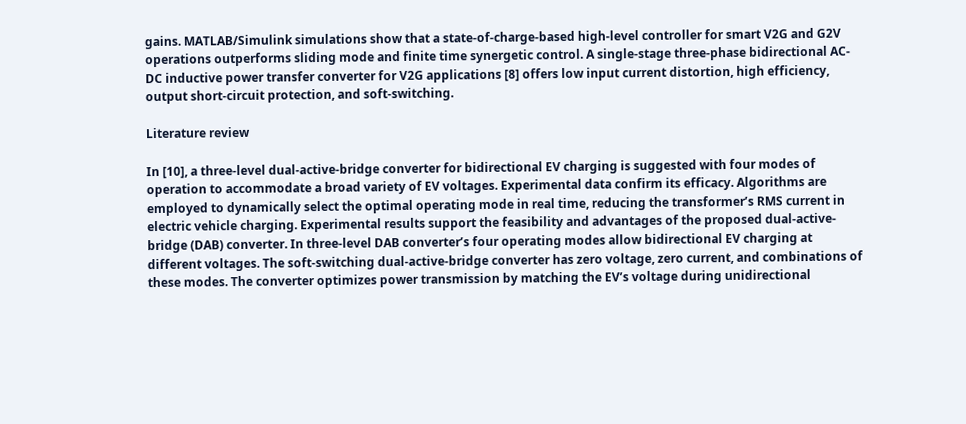gains. MATLAB/Simulink simulations show that a state-of-charge-based high-level controller for smart V2G and G2V operations outperforms sliding mode and finite time synergetic control. A single-stage three-phase bidirectional AC-DC inductive power transfer converter for V2G applications [8] offers low input current distortion, high efficiency, output short-circuit protection, and soft-switching.

Literature review

In [10], a three-level dual-active-bridge converter for bidirectional EV charging is suggested with four modes of operation to accommodate a broad variety of EV voltages. Experimental data confirm its efficacy. Algorithms are employed to dynamically select the optimal operating mode in real time, reducing the transformer’s RMS current in electric vehicle charging. Experimental results support the feasibility and advantages of the proposed dual-active-bridge (DAB) converter. In three-level DAB converter’s four operating modes allow bidirectional EV charging at different voltages. The soft-switching dual-active-bridge converter has zero voltage, zero current, and combinations of these modes. The converter optimizes power transmission by matching the EV’s voltage during unidirectional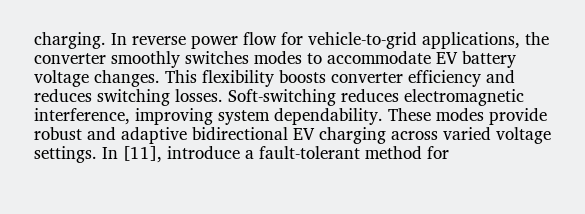charging. In reverse power flow for vehicle-to-grid applications, the converter smoothly switches modes to accommodate EV battery voltage changes. This flexibility boosts converter efficiency and reduces switching losses. Soft-switching reduces electromagnetic interference, improving system dependability. These modes provide robust and adaptive bidirectional EV charging across varied voltage settings. In [11], introduce a fault-tolerant method for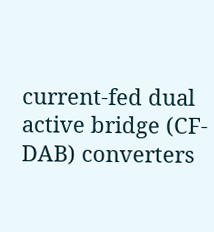current-fed dual active bridge (CF-DAB) converters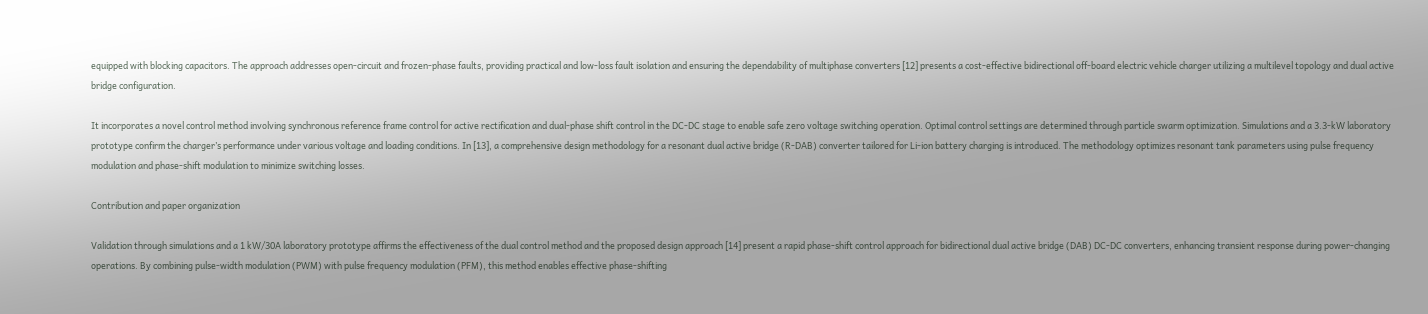equipped with blocking capacitors. The approach addresses open-circuit and frozen-phase faults, providing practical and low-loss fault isolation and ensuring the dependability of multiphase converters [12] presents a cost-effective bidirectional off-board electric vehicle charger utilizing a multilevel topology and dual active bridge configuration.

It incorporates a novel control method involving synchronous reference frame control for active rectification and dual-phase shift control in the DC-DC stage to enable safe zero voltage switching operation. Optimal control settings are determined through particle swarm optimization. Simulations and a 3.3-kW laboratory prototype confirm the charger’s performance under various voltage and loading conditions. In [13], a comprehensive design methodology for a resonant dual active bridge (R-DAB) converter tailored for Li-ion battery charging is introduced. The methodology optimizes resonant tank parameters using pulse frequency modulation and phase-shift modulation to minimize switching losses.

Contribution and paper organization

Validation through simulations and a 1 kW/30A laboratory prototype affirms the effectiveness of the dual control method and the proposed design approach [14] present a rapid phase-shift control approach for bidirectional dual active bridge (DAB) DC-DC converters, enhancing transient response during power-changing operations. By combining pulse-width modulation (PWM) with pulse frequency modulation (PFM), this method enables effective phase-shifting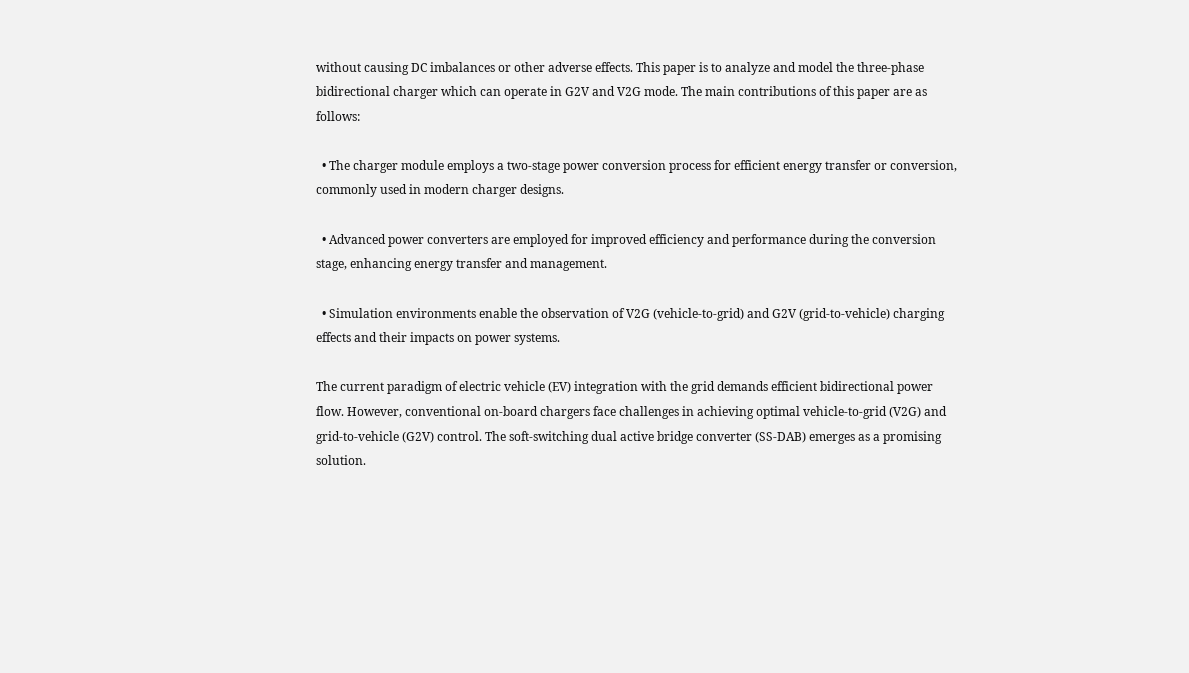without causing DC imbalances or other adverse effects. This paper is to analyze and model the three-phase bidirectional charger which can operate in G2V and V2G mode. The main contributions of this paper are as follows:

  • The charger module employs a two-stage power conversion process for efficient energy transfer or conversion, commonly used in modern charger designs.

  • Advanced power converters are employed for improved efficiency and performance during the conversion stage, enhancing energy transfer and management.

  • Simulation environments enable the observation of V2G (vehicle-to-grid) and G2V (grid-to-vehicle) charging effects and their impacts on power systems.

The current paradigm of electric vehicle (EV) integration with the grid demands efficient bidirectional power flow. However, conventional on-board chargers face challenges in achieving optimal vehicle-to-grid (V2G) and grid-to-vehicle (G2V) control. The soft-switching dual active bridge converter (SS-DAB) emerges as a promising solution.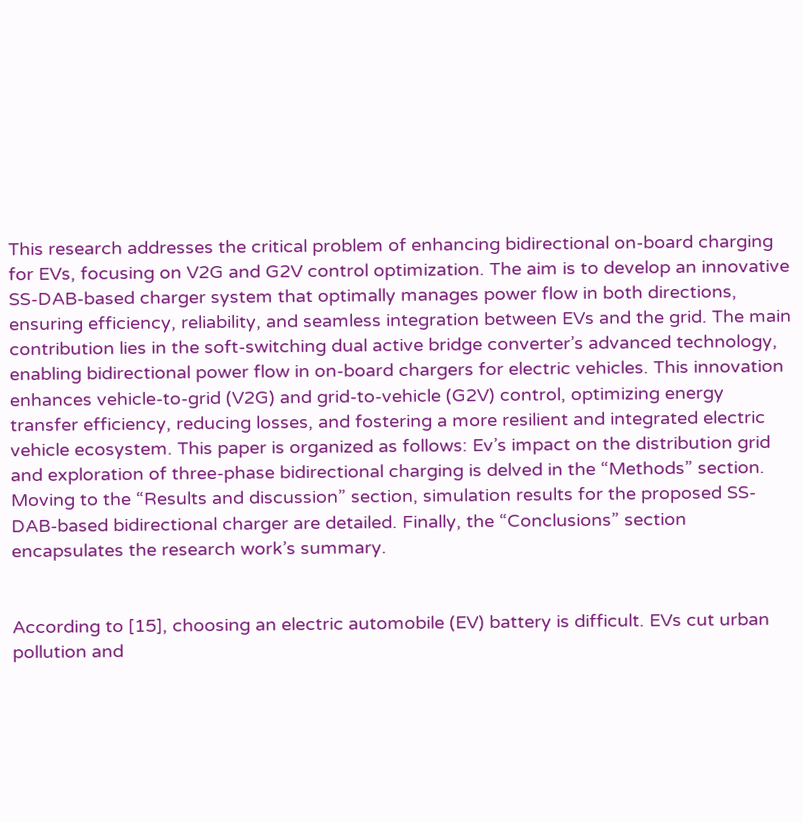This research addresses the critical problem of enhancing bidirectional on-board charging for EVs, focusing on V2G and G2V control optimization. The aim is to develop an innovative SS-DAB-based charger system that optimally manages power flow in both directions, ensuring efficiency, reliability, and seamless integration between EVs and the grid. The main contribution lies in the soft-switching dual active bridge converter’s advanced technology, enabling bidirectional power flow in on-board chargers for electric vehicles. This innovation enhances vehicle-to-grid (V2G) and grid-to-vehicle (G2V) control, optimizing energy transfer efficiency, reducing losses, and fostering a more resilient and integrated electric vehicle ecosystem. This paper is organized as follows: Ev’s impact on the distribution grid and exploration of three-phase bidirectional charging is delved in the “Methods” section. Moving to the “Results and discussion” section, simulation results for the proposed SS-DAB-based bidirectional charger are detailed. Finally, the “Conclusions” section encapsulates the research work’s summary.


According to [15], choosing an electric automobile (EV) battery is difficult. EVs cut urban pollution and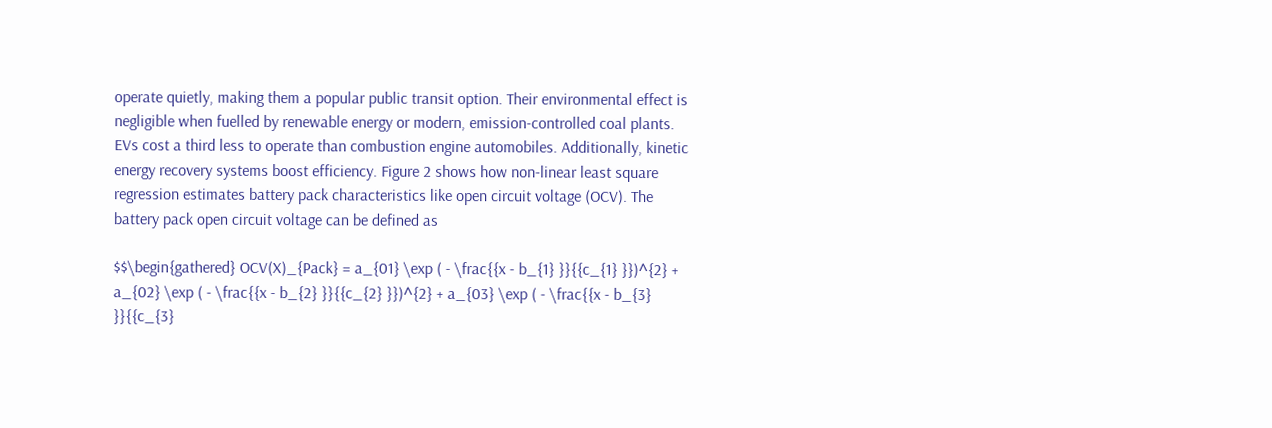operate quietly, making them a popular public transit option. Their environmental effect is negligible when fuelled by renewable energy or modern, emission-controlled coal plants. EVs cost a third less to operate than combustion engine automobiles. Additionally, kinetic energy recovery systems boost efficiency. Figure 2 shows how non-linear least square regression estimates battery pack characteristics like open circuit voltage (OCV). The battery pack open circuit voltage can be defined as

$$\begin{gathered} OCV(X)_{Pack} = a_{01} \exp ( - \frac{{x - b_{1} }}{{c_{1} }})^{2} + a_{02} \exp ( - \frac{{x - b_{2} }}{{c_{2} }})^{2} + a_{03} \exp ( - \frac{{x - b_{3} }}{{c_{3}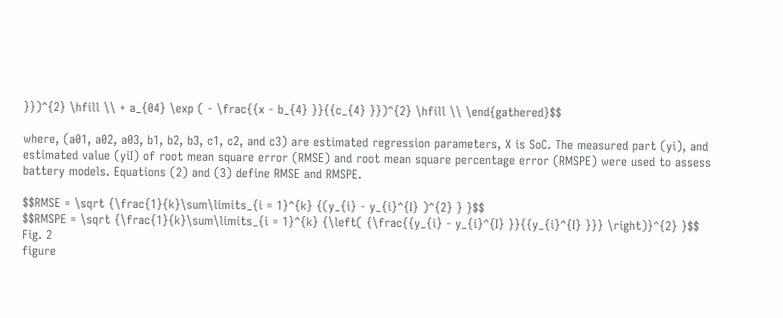}})^{2} \hfill \\ + a_{04} \exp ( - \frac{{x - b_{4} }}{{c_{4} }})^{2} \hfill \\ \end{gathered}$$

where, (a01, a02, a03, b1, b2, b3, c1, c2, and c3) are estimated regression parameters, X is SoC. The measured part (yi), and estimated value (yiI) of root mean square error (RMSE) and root mean square percentage error (RMSPE) were used to assess battery models. Equations (2) and (3) define RMSE and RMSPE.

$$RMSE = \sqrt {\frac{1}{k}\sum\limits_{i = 1}^{k} {(y_{i} - y_{i}^{I} )^{2} } }$$
$$RMSPE = \sqrt {\frac{1}{k}\sum\limits_{i = 1}^{k} {\left( {\frac{{y_{i} - y_{i}^{I} }}{{y_{i}^{I} }}} \right)}^{2} }$$
Fig. 2
figure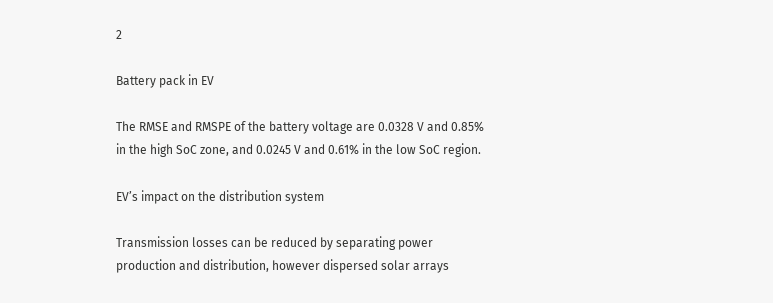2

Battery pack in EV

The RMSE and RMSPE of the battery voltage are 0.0328 V and 0.85% in the high SoC zone, and 0.0245 V and 0.61% in the low SoC region.

EV’s impact on the distribution system

Transmission losses can be reduced by separating power production and distribution, however dispersed solar arrays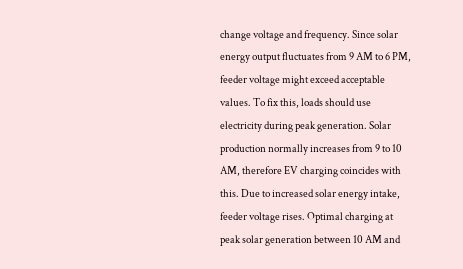change voltage and frequency. Since solar energy output fluctuates from 9 AM to 6 PM, feeder voltage might exceed acceptable values. To fix this, loads should use electricity during peak generation. Solar production normally increases from 9 to 10 AM, therefore EV charging coincides with this. Due to increased solar energy intake, feeder voltage rises. Optimal charging at peak solar generation between 10 AM and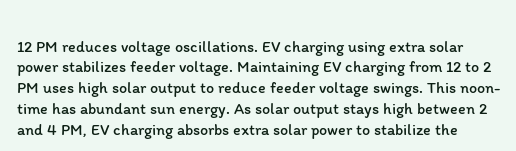12 PM reduces voltage oscillations. EV charging using extra solar power stabilizes feeder voltage. Maintaining EV charging from 12 to 2 PM uses high solar output to reduce feeder voltage swings. This noon-time has abundant sun energy. As solar output stays high between 2 and 4 PM, EV charging absorbs extra solar power to stabilize the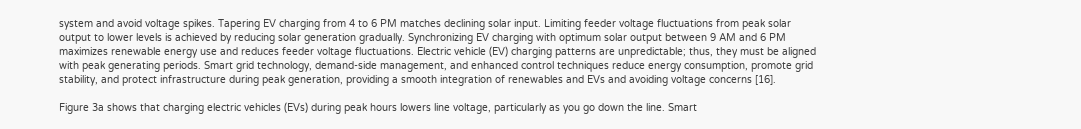system and avoid voltage spikes. Tapering EV charging from 4 to 6 PM matches declining solar input. Limiting feeder voltage fluctuations from peak solar output to lower levels is achieved by reducing solar generation gradually. Synchronizing EV charging with optimum solar output between 9 AM and 6 PM maximizes renewable energy use and reduces feeder voltage fluctuations. Electric vehicle (EV) charging patterns are unpredictable; thus, they must be aligned with peak generating periods. Smart grid technology, demand-side management, and enhanced control techniques reduce energy consumption, promote grid stability, and protect infrastructure during peak generation, providing a smooth integration of renewables and EVs and avoiding voltage concerns [16].

Figure 3a shows that charging electric vehicles (EVs) during peak hours lowers line voltage, particularly as you go down the line. Smart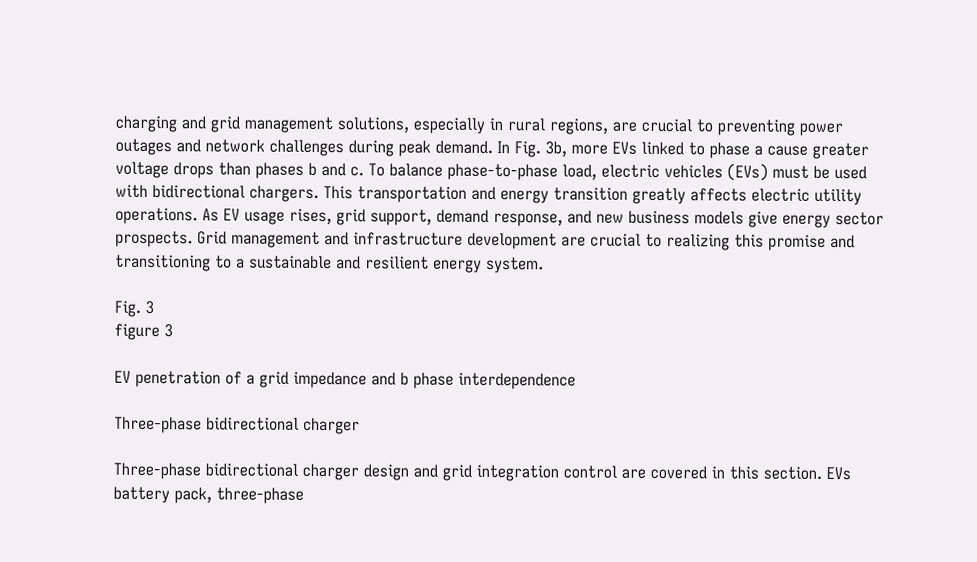charging and grid management solutions, especially in rural regions, are crucial to preventing power outages and network challenges during peak demand. In Fig. 3b, more EVs linked to phase a cause greater voltage drops than phases b and c. To balance phase-to-phase load, electric vehicles (EVs) must be used with bidirectional chargers. This transportation and energy transition greatly affects electric utility operations. As EV usage rises, grid support, demand response, and new business models give energy sector prospects. Grid management and infrastructure development are crucial to realizing this promise and transitioning to a sustainable and resilient energy system.

Fig. 3
figure 3

EV penetration of a grid impedance and b phase interdependence

Three-phase bidirectional charger

Three-phase bidirectional charger design and grid integration control are covered in this section. EVs battery pack, three-phase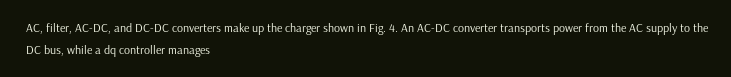AC, filter, AC-DC, and DC-DC converters make up the charger shown in Fig. 4. An AC-DC converter transports power from the AC supply to the DC bus, while a dq controller manages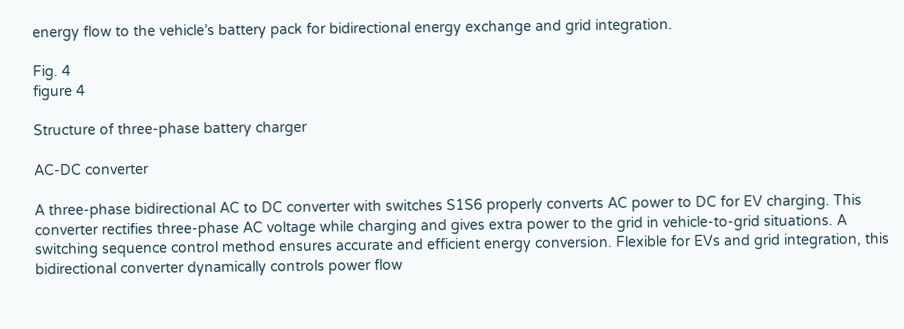energy flow to the vehicle’s battery pack for bidirectional energy exchange and grid integration.

Fig. 4
figure 4

Structure of three-phase battery charger

AC-DC converter

A three-phase bidirectional AC to DC converter with switches S1S6 properly converts AC power to DC for EV charging. This converter rectifies three-phase AC voltage while charging and gives extra power to the grid in vehicle-to-grid situations. A switching sequence control method ensures accurate and efficient energy conversion. Flexible for EVs and grid integration, this bidirectional converter dynamically controls power flow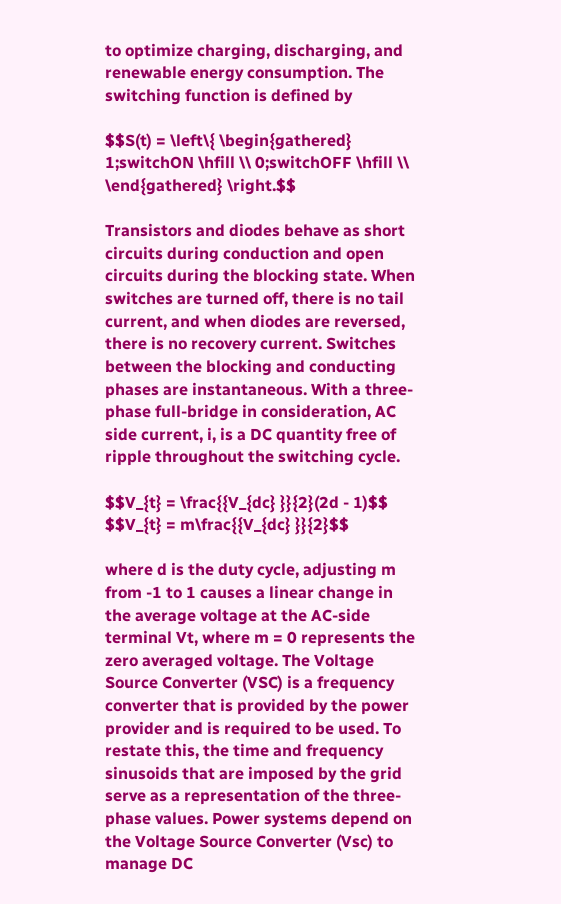to optimize charging, discharging, and renewable energy consumption. The switching function is defined by

$$S(t) = \left\{ \begin{gathered} 1;switchON \hfill \\ 0;switchOFF \hfill \\ \end{gathered} \right.$$

Transistors and diodes behave as short circuits during conduction and open circuits during the blocking state. When switches are turned off, there is no tail current, and when diodes are reversed, there is no recovery current. Switches between the blocking and conducting phases are instantaneous. With a three-phase full-bridge in consideration, AC side current, i, is a DC quantity free of ripple throughout the switching cycle.

$$V_{t} = \frac{{V_{dc} }}{2}(2d - 1)$$
$$V_{t} = m\frac{{V_{dc} }}{2}$$

where d is the duty cycle, adjusting m from -1 to 1 causes a linear change in the average voltage at the AC-side terminal Vt, where m = 0 represents the zero averaged voltage. The Voltage Source Converter (VSC) is a frequency converter that is provided by the power provider and is required to be used. To restate this, the time and frequency sinusoids that are imposed by the grid serve as a representation of the three-phase values. Power systems depend on the Voltage Source Converter (Vsc) to manage DC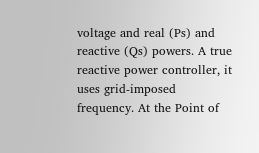voltage and real (Ps) and reactive (Qs) powers. A true reactive power controller, it uses grid-imposed frequency. At the Point of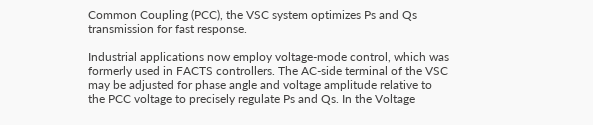Common Coupling (PCC), the VSC system optimizes Ps and Qs transmission for fast response.

Industrial applications now employ voltage-mode control, which was formerly used in FACTS controllers. The AC-side terminal of the VSC may be adjusted for phase angle and voltage amplitude relative to the PCC voltage to precisely regulate Ps and Qs. In the Voltage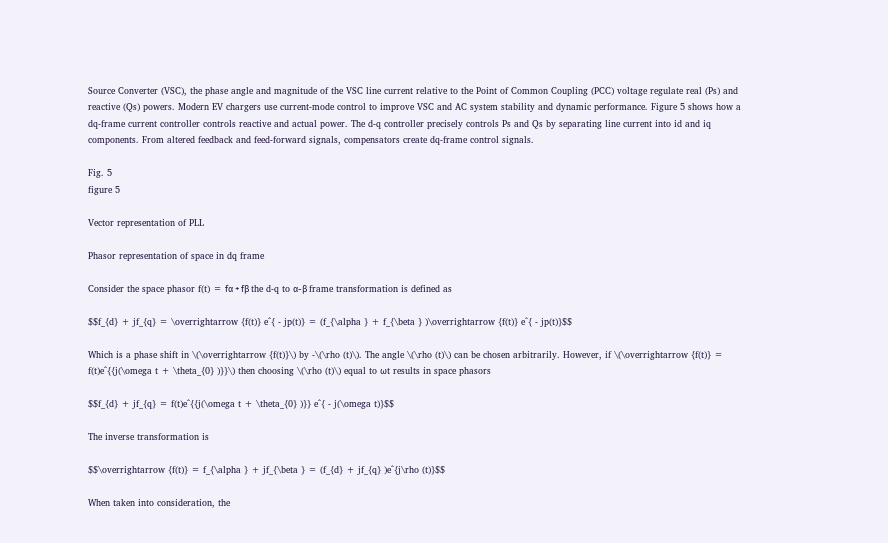Source Converter (VSC), the phase angle and magnitude of the VSC line current relative to the Point of Common Coupling (PCC) voltage regulate real (Ps) and reactive (Qs) powers. Modern EV chargers use current-mode control to improve VSC and AC system stability and dynamic performance. Figure 5 shows how a dq-frame current controller controls reactive and actual power. The d-q controller precisely controls Ps and Qs by separating line current into id and iq components. From altered feedback and feed-forward signals, compensators create dq-frame control signals.

Fig. 5
figure 5

Vector representation of PLL

Phasor representation of space in dq frame

Consider the space phasor f(t) = fα + fβ the d-q to α-β frame transformation is defined as

$$f_{d} + jf_{q} = \overrightarrow {f(t)} e^{ - jp(t)} = (f_{\alpha } + f_{\beta } )\overrightarrow {f(t)} e^{ - jp(t)}$$

Which is a phase shift in \(\overrightarrow {f(t)}\) by -\(\rho (t)\). The angle \(\rho (t)\) can be chosen arbitrarily. However, if \(\overrightarrow {f(t)} = f(t)e^{{j(\omega t + \theta_{0} )}}\) then choosing \(\rho (t)\) equal to ωt results in space phasors

$$f_{d} + jf_{q} = f(t)e^{{j(\omega t + \theta_{0} )}} e^{ - j(\omega t)}$$

The inverse transformation is

$$\overrightarrow {f(t)} = f_{\alpha } + jf_{\beta } = (f_{d} + jf_{q} )e^{j\rho (t)}$$

When taken into consideration, the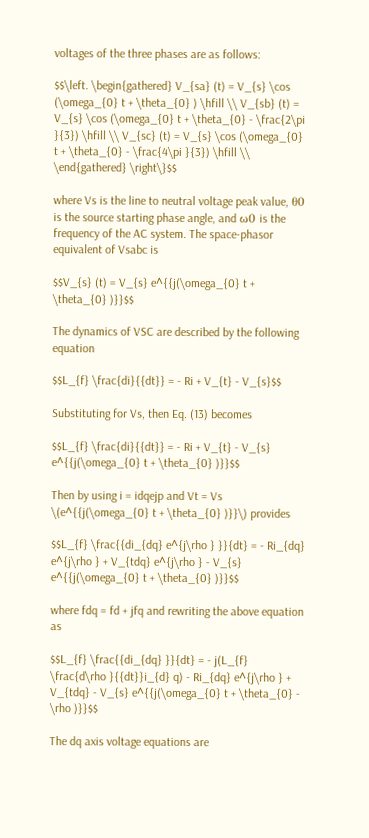voltages of the three phases are as follows:

$$\left. \begin{gathered} V_{sa} (t) = V_{s} \cos (\omega_{0} t + \theta_{0} ) \hfill \\ V_{sb} (t) = V_{s} \cos (\omega_{0} t + \theta_{0} - \frac{2\pi }{3}) \hfill \\ V_{sc} (t) = V_{s} \cos (\omega_{0} t + \theta_{0} - \frac{4\pi }{3}) \hfill \\ \end{gathered} \right\}$$

where Vs is the line to neutral voltage peak value, θ0 is the source starting phase angle, and ω0 is the frequency of the AC system. The space-phasor equivalent of Vsabc is

$$V_{s} (t) = V_{s} e^{{j(\omega_{0} t + \theta_{0} )}}$$

The dynamics of VSC are described by the following equation

$$L_{f} \frac{di}{{dt}} = - Ri + V_{t} - V_{s}$$

Substituting for Vs, then Eq. (13) becomes

$$L_{f} \frac{di}{{dt}} = - Ri + V_{t} - V_{s} e^{{j(\omega_{0} t + \theta_{0} )}}$$

Then by using i = idqejp and Vt = Vs \(e^{{j(\omega_{0} t + \theta_{0} )}}\) provides

$$L_{f} \frac{{di_{dq} e^{j\rho } }}{dt} = - Ri_{dq} e^{j\rho } + V_{tdq} e^{j\rho } - V_{s} e^{{j(\omega_{0} t + \theta_{0} )}}$$

where fdq = fd + jfq and rewriting the above equation as

$$L_{f} \frac{{di_{dq} }}{dt} = - j(L_{f} \frac{d\rho }{{dt}}i_{d} q) - Ri_{dq} e^{j\rho } + V_{tdq} - V_{s} e^{{j(\omega_{0} t + \theta_{0} - \rho )}}$$

The dq axis voltage equations are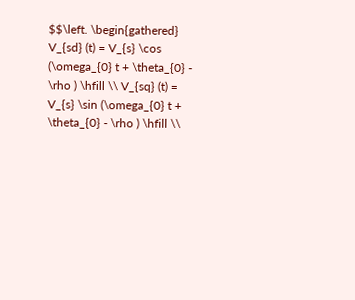$$\left. \begin{gathered} V_{sd} (t) = V_{s} \cos (\omega_{0} t + \theta_{0} - \rho ) \hfill \\ V_{sq} (t) = V_{s} \sin (\omega_{0} t + \theta_{0} - \rho ) \hfill \\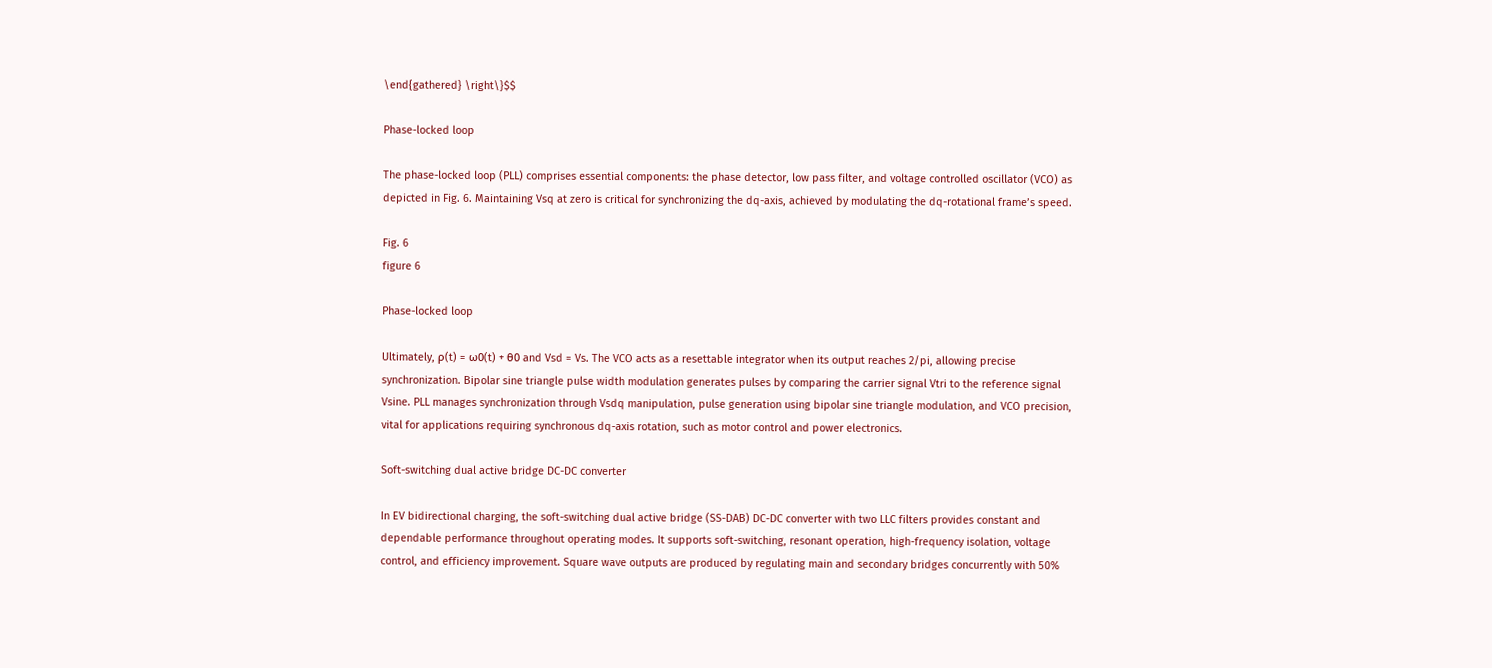\end{gathered} \right\}$$

Phase-locked loop

The phase-locked loop (PLL) comprises essential components: the phase detector, low pass filter, and voltage controlled oscillator (VCO) as depicted in Fig. 6. Maintaining Vsq at zero is critical for synchronizing the dq-axis, achieved by modulating the dq-rotational frame’s speed.

Fig. 6
figure 6

Phase-locked loop

Ultimately, ρ(t) = ω0(t) + θ0 and Vsd = Vs. The VCO acts as a resettable integrator when its output reaches 2/pi, allowing precise synchronization. Bipolar sine triangle pulse width modulation generates pulses by comparing the carrier signal Vtri to the reference signal Vsine. PLL manages synchronization through Vsdq manipulation, pulse generation using bipolar sine triangle modulation, and VCO precision, vital for applications requiring synchronous dq-axis rotation, such as motor control and power electronics.

Soft-switching dual active bridge DC-DC converter

In EV bidirectional charging, the soft-switching dual active bridge (SS-DAB) DC-DC converter with two LLC filters provides constant and dependable performance throughout operating modes. It supports soft-switching, resonant operation, high-frequency isolation, voltage control, and efficiency improvement. Square wave outputs are produced by regulating main and secondary bridges concurrently with 50%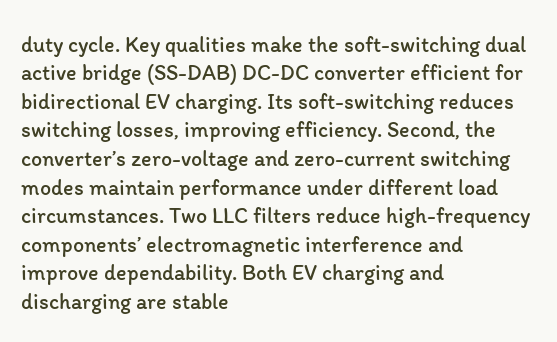duty cycle. Key qualities make the soft-switching dual active bridge (SS-DAB) DC-DC converter efficient for bidirectional EV charging. Its soft-switching reduces switching losses, improving efficiency. Second, the converter’s zero-voltage and zero-current switching modes maintain performance under different load circumstances. Two LLC filters reduce high-frequency components’ electromagnetic interference and improve dependability. Both EV charging and discharging are stable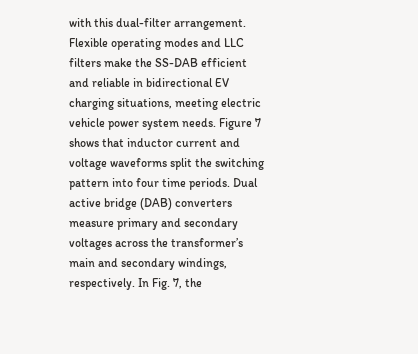with this dual-filter arrangement. Flexible operating modes and LLC filters make the SS-DAB efficient and reliable in bidirectional EV charging situations, meeting electric vehicle power system needs. Figure 7 shows that inductor current and voltage waveforms split the switching pattern into four time periods. Dual active bridge (DAB) converters measure primary and secondary voltages across the transformer’s main and secondary windings, respectively. In Fig. 7, the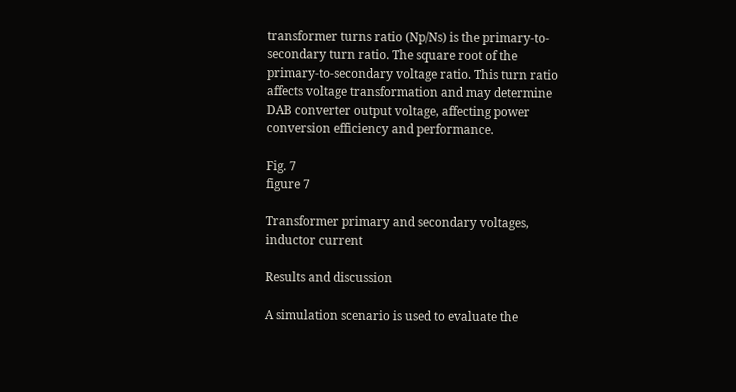transformer turns ratio (Np/Ns) is the primary-to-secondary turn ratio. The square root of the primary-to-secondary voltage ratio. This turn ratio affects voltage transformation and may determine DAB converter output voltage, affecting power conversion efficiency and performance.

Fig. 7
figure 7

Transformer primary and secondary voltages, inductor current

Results and discussion

A simulation scenario is used to evaluate the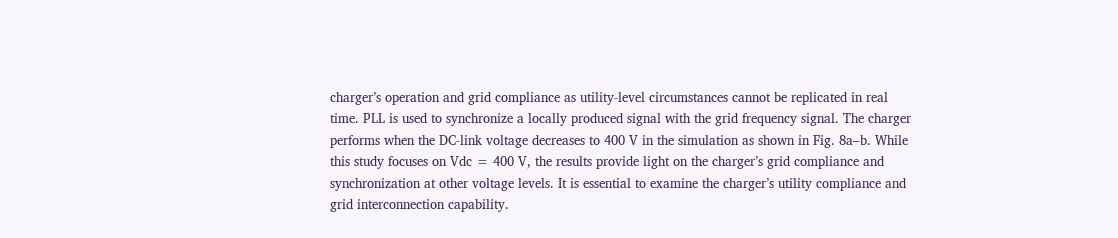charger’s operation and grid compliance as utility-level circumstances cannot be replicated in real time. PLL is used to synchronize a locally produced signal with the grid frequency signal. The charger performs when the DC-link voltage decreases to 400 V in the simulation as shown in Fig. 8a–b. While this study focuses on Vdc = 400 V, the results provide light on the charger’s grid compliance and synchronization at other voltage levels. It is essential to examine the charger’s utility compliance and grid interconnection capability.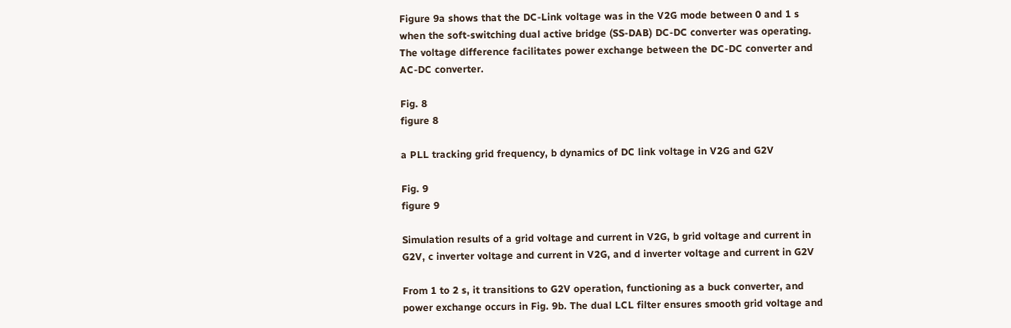Figure 9a shows that the DC-Link voltage was in the V2G mode between 0 and 1 s when the soft-switching dual active bridge (SS-DAB) DC-DC converter was operating. The voltage difference facilitates power exchange between the DC-DC converter and AC-DC converter.

Fig. 8
figure 8

a PLL tracking grid frequency, b dynamics of DC link voltage in V2G and G2V

Fig. 9
figure 9

Simulation results of a grid voltage and current in V2G, b grid voltage and current in G2V, c inverter voltage and current in V2G, and d inverter voltage and current in G2V

From 1 to 2 s, it transitions to G2V operation, functioning as a buck converter, and power exchange occurs in Fig. 9b. The dual LCL filter ensures smooth grid voltage and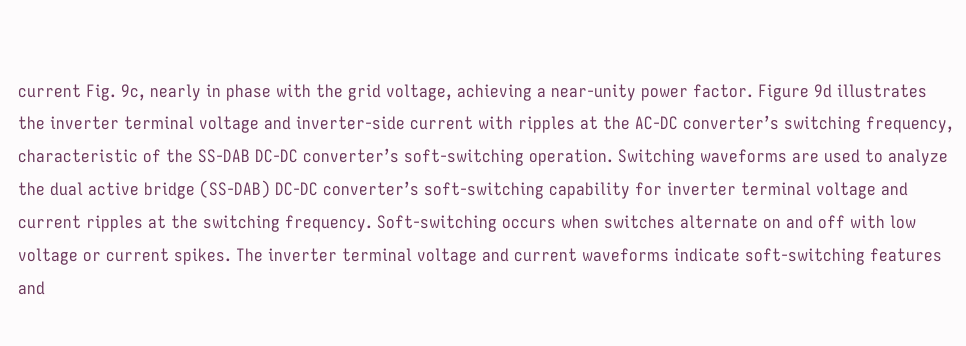current Fig. 9c, nearly in phase with the grid voltage, achieving a near-unity power factor. Figure 9d illustrates the inverter terminal voltage and inverter-side current with ripples at the AC-DC converter’s switching frequency, characteristic of the SS-DAB DC-DC converter’s soft-switching operation. Switching waveforms are used to analyze the dual active bridge (SS-DAB) DC-DC converter’s soft-switching capability for inverter terminal voltage and current ripples at the switching frequency. Soft-switching occurs when switches alternate on and off with low voltage or current spikes. The inverter terminal voltage and current waveforms indicate soft-switching features and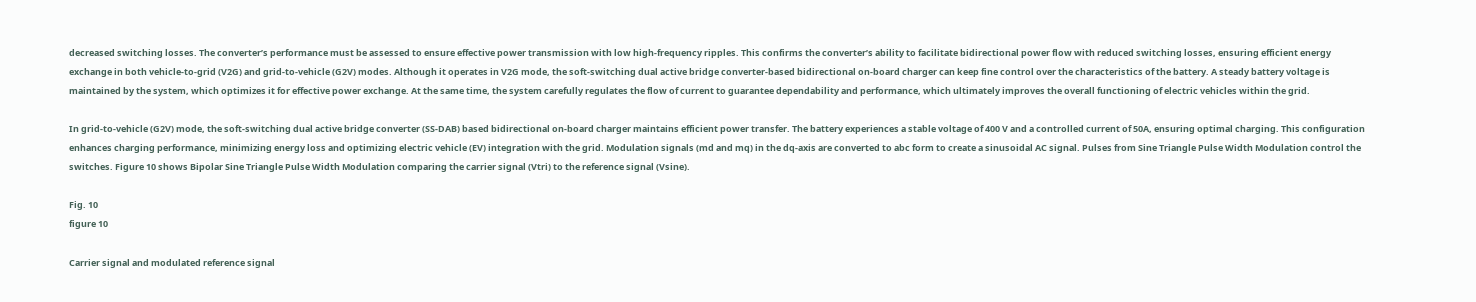decreased switching losses. The converter’s performance must be assessed to ensure effective power transmission with low high-frequency ripples. This confirms the converter’s ability to facilitate bidirectional power flow with reduced switching losses, ensuring efficient energy exchange in both vehicle-to-grid (V2G) and grid-to-vehicle (G2V) modes. Although it operates in V2G mode, the soft-switching dual active bridge converter-based bidirectional on-board charger can keep fine control over the characteristics of the battery. A steady battery voltage is maintained by the system, which optimizes it for effective power exchange. At the same time, the system carefully regulates the flow of current to guarantee dependability and performance, which ultimately improves the overall functioning of electric vehicles within the grid.

In grid-to-vehicle (G2V) mode, the soft-switching dual active bridge converter (SS-DAB) based bidirectional on-board charger maintains efficient power transfer. The battery experiences a stable voltage of 400 V and a controlled current of 50A, ensuring optimal charging. This configuration enhances charging performance, minimizing energy loss and optimizing electric vehicle (EV) integration with the grid. Modulation signals (md and mq) in the dq-axis are converted to abc form to create a sinusoidal AC signal. Pulses from Sine Triangle Pulse Width Modulation control the switches. Figure 10 shows Bipolar Sine Triangle Pulse Width Modulation comparing the carrier signal (Vtri) to the reference signal (Vsine).

Fig. 10
figure 10

Carrier signal and modulated reference signal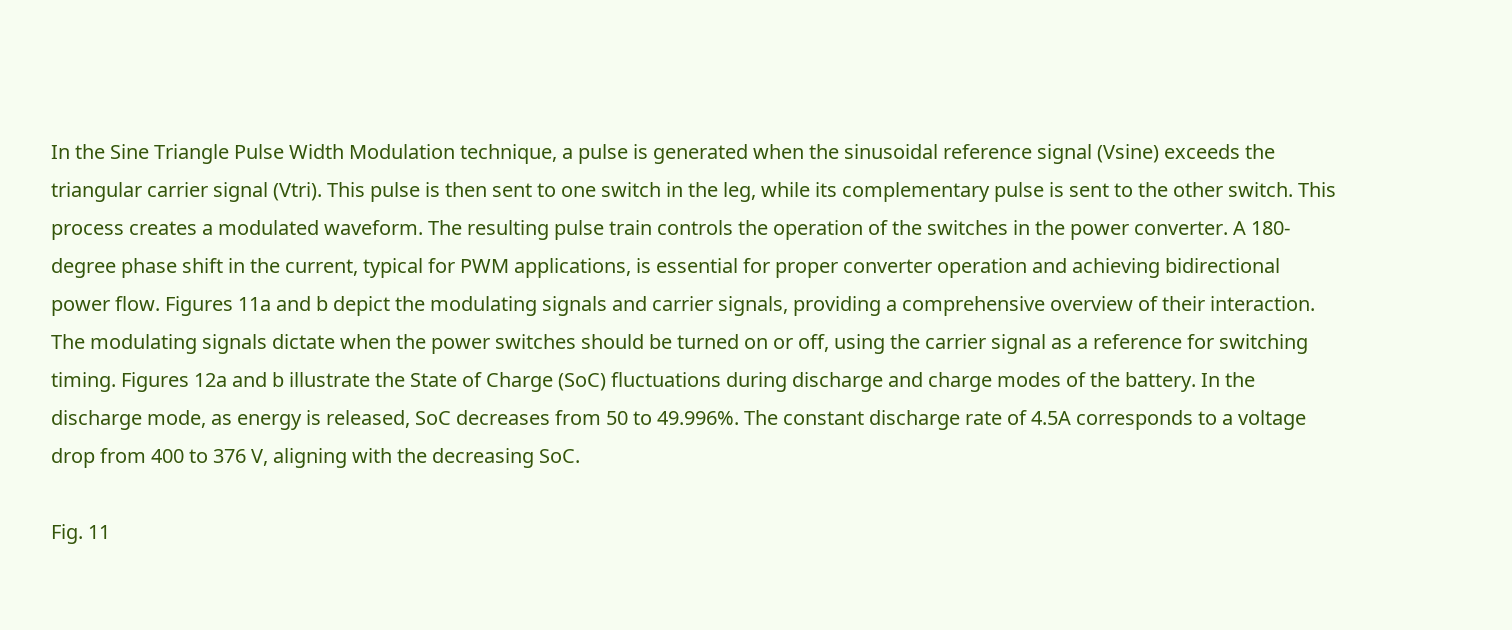In the Sine Triangle Pulse Width Modulation technique, a pulse is generated when the sinusoidal reference signal (Vsine) exceeds the triangular carrier signal (Vtri). This pulse is then sent to one switch in the leg, while its complementary pulse is sent to the other switch. This process creates a modulated waveform. The resulting pulse train controls the operation of the switches in the power converter. A 180-degree phase shift in the current, typical for PWM applications, is essential for proper converter operation and achieving bidirectional power flow. Figures 11a and b depict the modulating signals and carrier signals, providing a comprehensive overview of their interaction. The modulating signals dictate when the power switches should be turned on or off, using the carrier signal as a reference for switching timing. Figures 12a and b illustrate the State of Charge (SoC) fluctuations during discharge and charge modes of the battery. In the discharge mode, as energy is released, SoC decreases from 50 to 49.996%. The constant discharge rate of 4.5A corresponds to a voltage drop from 400 to 376 V, aligning with the decreasing SoC.

Fig. 11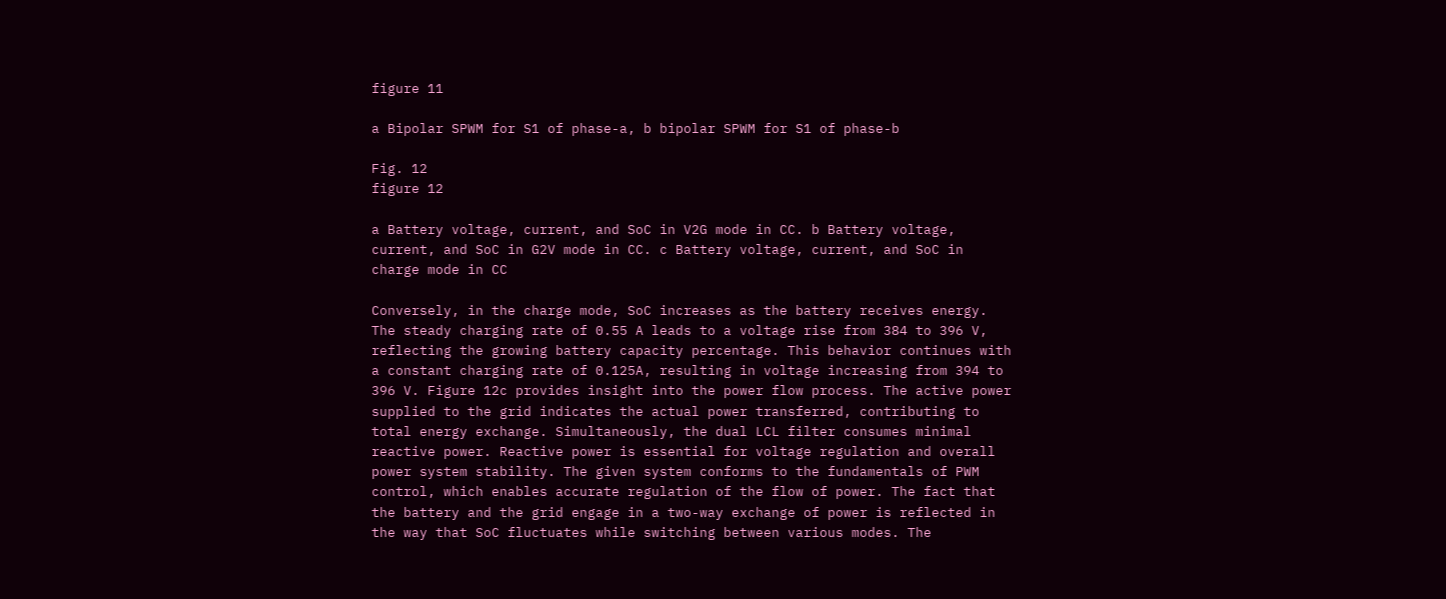figure 11

a Bipolar SPWM for S1 of phase-a, b bipolar SPWM for S1 of phase-b

Fig. 12
figure 12

a Battery voltage, current, and SoC in V2G mode in CC. b Battery voltage, current, and SoC in G2V mode in CC. c Battery voltage, current, and SoC in charge mode in CC

Conversely, in the charge mode, SoC increases as the battery receives energy. The steady charging rate of 0.55 A leads to a voltage rise from 384 to 396 V, reflecting the growing battery capacity percentage. This behavior continues with a constant charging rate of 0.125A, resulting in voltage increasing from 394 to 396 V. Figure 12c provides insight into the power flow process. The active power supplied to the grid indicates the actual power transferred, contributing to total energy exchange. Simultaneously, the dual LCL filter consumes minimal reactive power. Reactive power is essential for voltage regulation and overall power system stability. The given system conforms to the fundamentals of PWM control, which enables accurate regulation of the flow of power. The fact that the battery and the grid engage in a two-way exchange of power is reflected in the way that SoC fluctuates while switching between various modes. The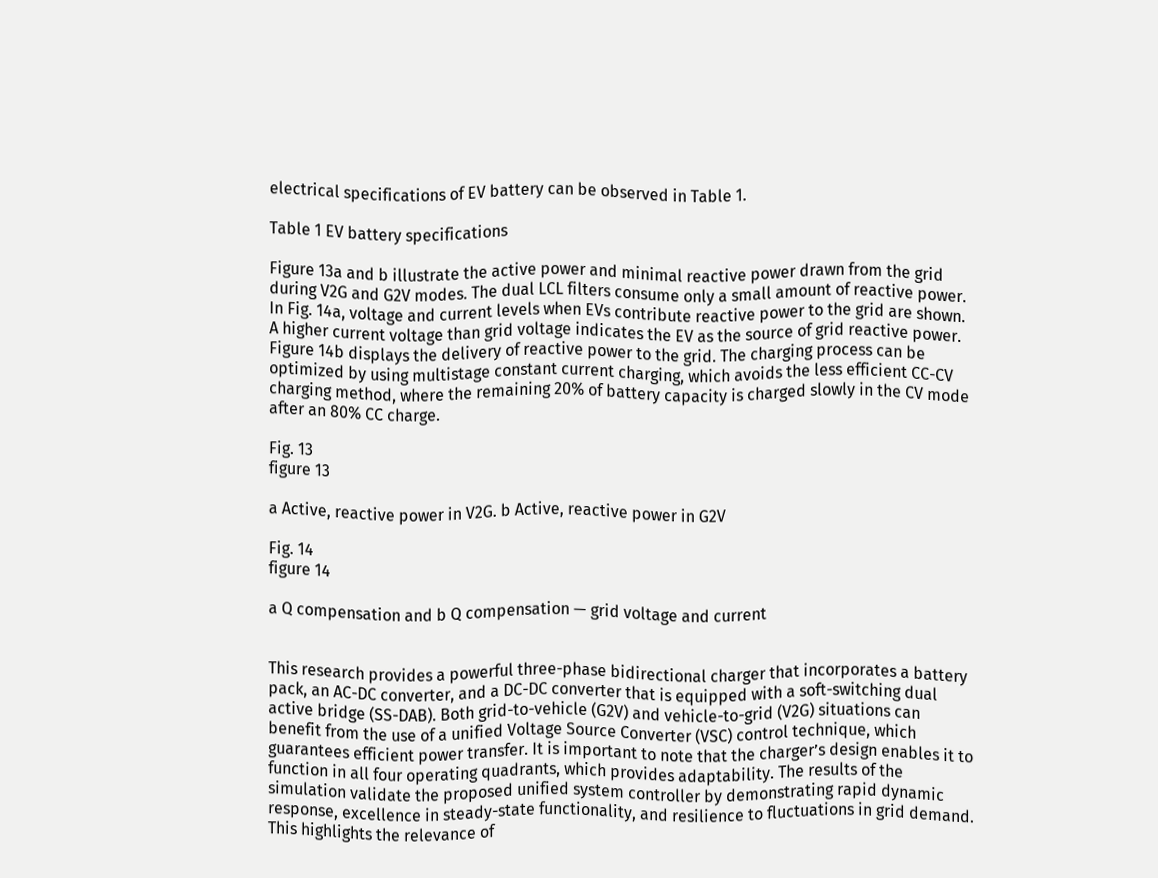electrical specifications of EV battery can be observed in Table 1.

Table 1 EV battery specifications

Figure 13a and b illustrate the active power and minimal reactive power drawn from the grid during V2G and G2V modes. The dual LCL filters consume only a small amount of reactive power. In Fig. 14a, voltage and current levels when EVs contribute reactive power to the grid are shown. A higher current voltage than grid voltage indicates the EV as the source of grid reactive power. Figure 14b displays the delivery of reactive power to the grid. The charging process can be optimized by using multistage constant current charging, which avoids the less efficient CC-CV charging method, where the remaining 20% of battery capacity is charged slowly in the CV mode after an 80% CC charge.

Fig. 13
figure 13

a Active, reactive power in V2G. b Active, reactive power in G2V

Fig. 14
figure 14

a Q compensation and b Q compensation — grid voltage and current


This research provides a powerful three-phase bidirectional charger that incorporates a battery pack, an AC-DC converter, and a DC-DC converter that is equipped with a soft-switching dual active bridge (SS-DAB). Both grid-to-vehicle (G2V) and vehicle-to-grid (V2G) situations can benefit from the use of a unified Voltage Source Converter (VSC) control technique, which guarantees efficient power transfer. It is important to note that the charger’s design enables it to function in all four operating quadrants, which provides adaptability. The results of the simulation validate the proposed unified system controller by demonstrating rapid dynamic response, excellence in steady-state functionality, and resilience to fluctuations in grid demand. This highlights the relevance of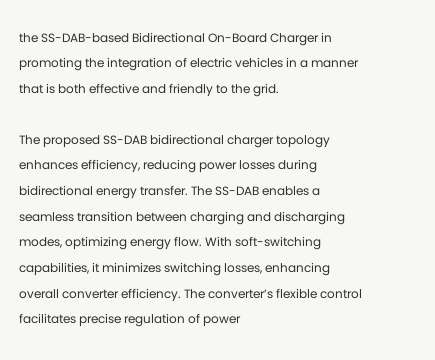the SS-DAB-based Bidirectional On-Board Charger in promoting the integration of electric vehicles in a manner that is both effective and friendly to the grid.

The proposed SS-DAB bidirectional charger topology enhances efficiency, reducing power losses during bidirectional energy transfer. The SS-DAB enables a seamless transition between charging and discharging modes, optimizing energy flow. With soft-switching capabilities, it minimizes switching losses, enhancing overall converter efficiency. The converter’s flexible control facilitates precise regulation of power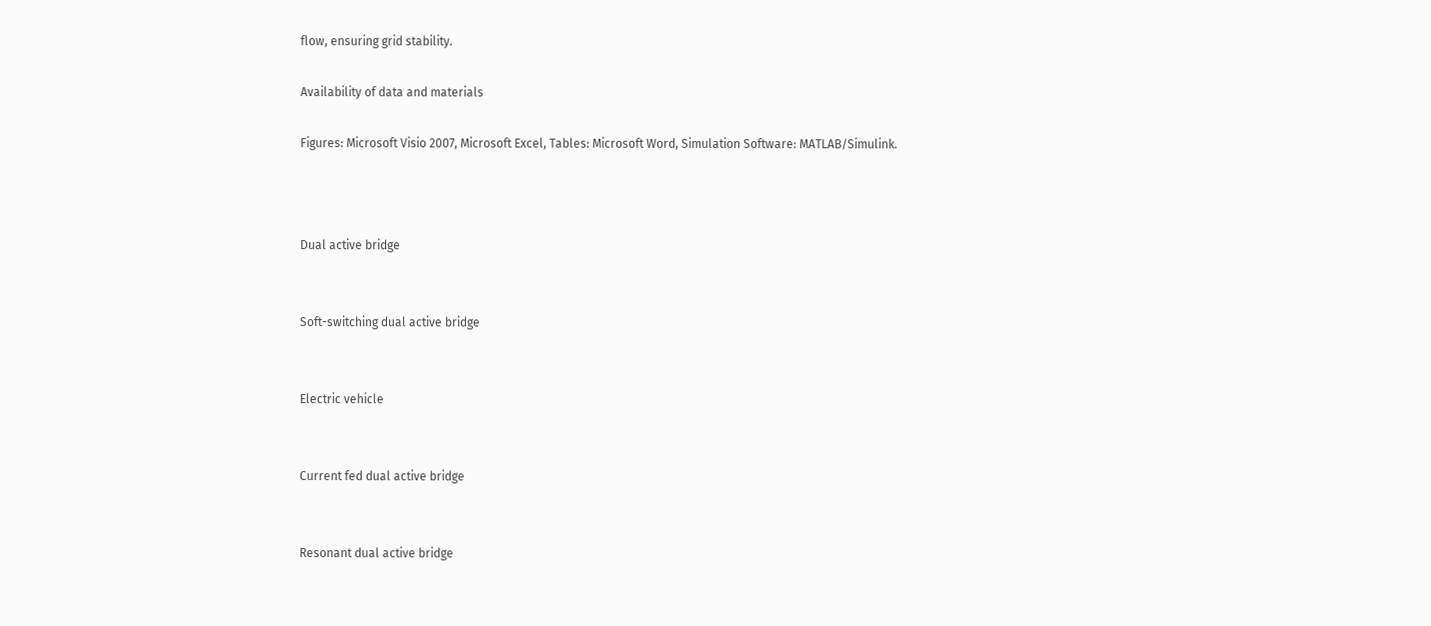flow, ensuring grid stability.

Availability of data and materials

Figures: Microsoft Visio 2007, Microsoft Excel, Tables: Microsoft Word, Simulation Software: MATLAB/Simulink.



Dual active bridge


Soft-switching dual active bridge


Electric vehicle


Current fed dual active bridge


Resonant dual active bridge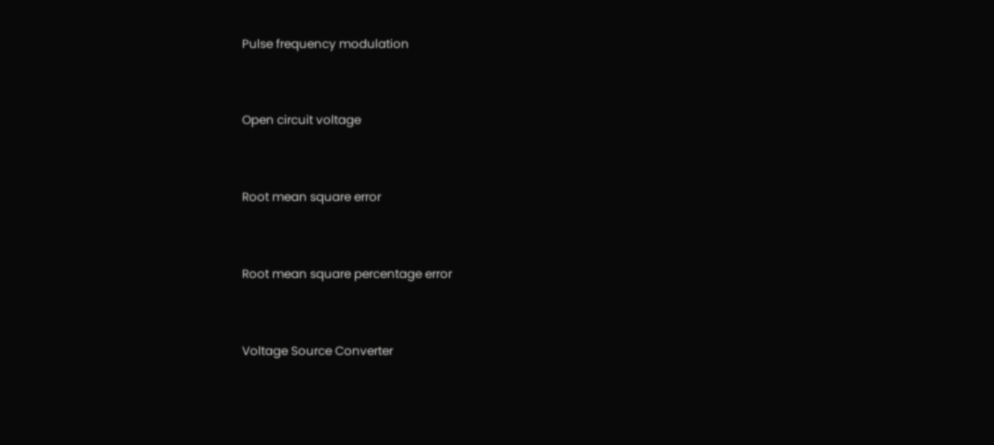Pulse frequency modulation


Open circuit voltage


Root mean square error


Root mean square percentage error


Voltage Source Converter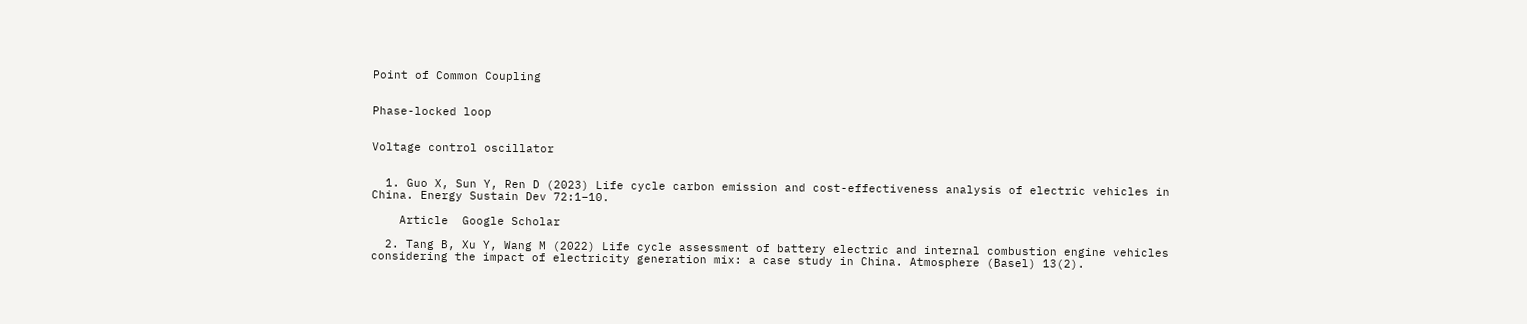Point of Common Coupling


Phase-locked loop


Voltage control oscillator


  1. Guo X, Sun Y, Ren D (2023) Life cycle carbon emission and cost-effectiveness analysis of electric vehicles in China. Energy Sustain Dev 72:1–10.

    Article  Google Scholar

  2. Tang B, Xu Y, Wang M (2022) Life cycle assessment of battery electric and internal combustion engine vehicles considering the impact of electricity generation mix: a case study in China. Atmosphere (Basel) 13(2).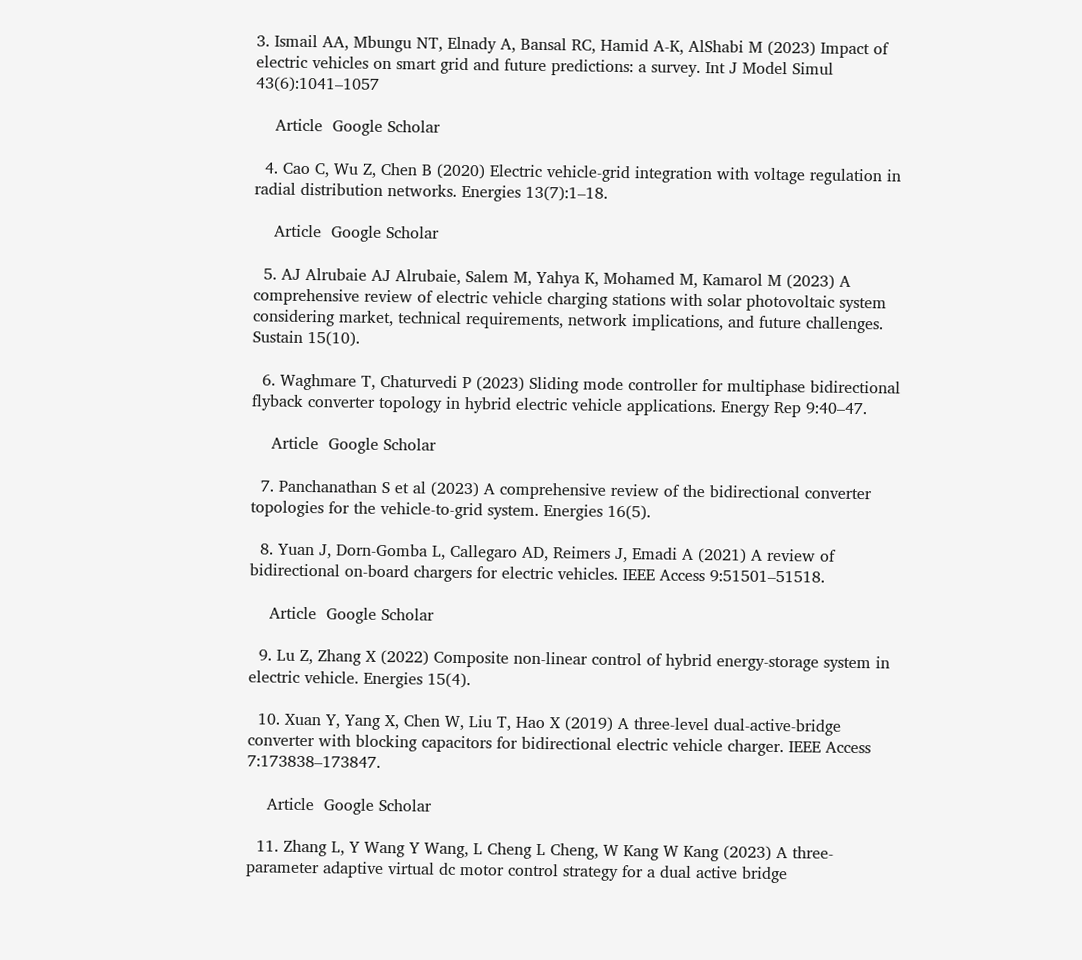3. Ismail AA, Mbungu NT, Elnady A, Bansal RC, Hamid A-K, AlShabi M (2023) Impact of electric vehicles on smart grid and future predictions: a survey. Int J Model Simul 43(6):1041–1057

    Article  Google Scholar

  4. Cao C, Wu Z, Chen B (2020) Electric vehicle-grid integration with voltage regulation in radial distribution networks. Energies 13(7):1–18.

    Article  Google Scholar

  5. AJ Alrubaie AJ Alrubaie, Salem M, Yahya K, Mohamed M, Kamarol M (2023) A comprehensive review of electric vehicle charging stations with solar photovoltaic system considering market, technical requirements, network implications, and future challenges. Sustain 15(10).

  6. Waghmare T, Chaturvedi P (2023) Sliding mode controller for multiphase bidirectional flyback converter topology in hybrid electric vehicle applications. Energy Rep 9:40–47.

    Article  Google Scholar

  7. Panchanathan S et al (2023) A comprehensive review of the bidirectional converter topologies for the vehicle-to-grid system. Energies 16(5).

  8. Yuan J, Dorn-Gomba L, Callegaro AD, Reimers J, Emadi A (2021) A review of bidirectional on-board chargers for electric vehicles. IEEE Access 9:51501–51518.

    Article  Google Scholar

  9. Lu Z, Zhang X (2022) Composite non-linear control of hybrid energy-storage system in electric vehicle. Energies 15(4).

  10. Xuan Y, Yang X, Chen W, Liu T, Hao X (2019) A three-level dual-active-bridge converter with blocking capacitors for bidirectional electric vehicle charger. IEEE Access 7:173838–173847.

    Article  Google Scholar

  11. Zhang L, Y Wang Y Wang, L Cheng L Cheng, W Kang W Kang (2023) A three-parameter adaptive virtual dc motor control strategy for a dual active bridge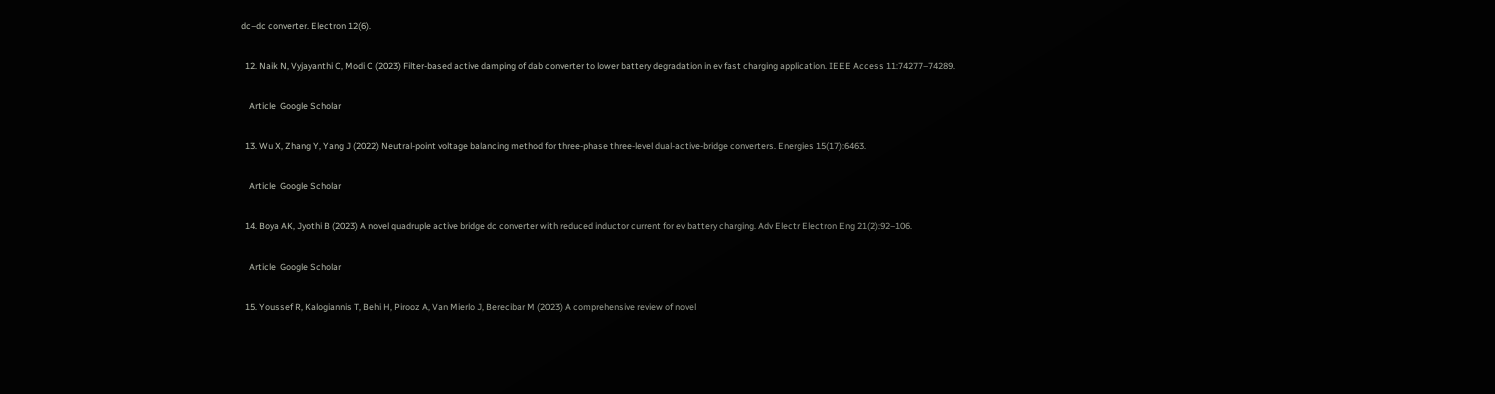dc–dc converter. Electron 12(6).

  12. Naik N, Vyjayanthi C, Modi C (2023) Filter-based active damping of dab converter to lower battery degradation in ev fast charging application. IEEE Access 11:74277–74289.

    Article  Google Scholar

  13. Wu X, Zhang Y, Yang J (2022) Neutral-point voltage balancing method for three-phase three-level dual-active-bridge converters. Energies 15(17):6463.

    Article  Google Scholar

  14. Boya AK, Jyothi B (2023) A novel quadruple active bridge dc converter with reduced inductor current for ev battery charging. Adv Electr Electron Eng 21(2):92–106.

    Article  Google Scholar

  15. Youssef R, Kalogiannis T, Behi H, Pirooz A, Van Mierlo J, Berecibar M (2023) A comprehensive review of novel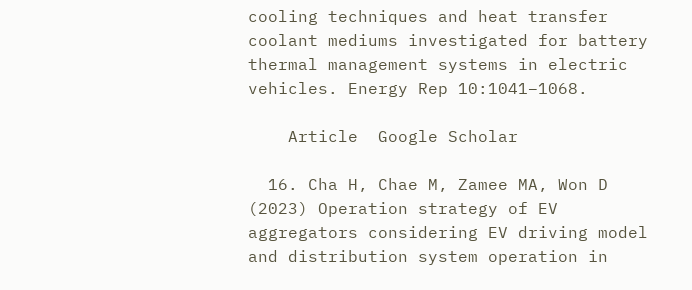cooling techniques and heat transfer coolant mediums investigated for battery thermal management systems in electric vehicles. Energy Rep 10:1041–1068.

    Article  Google Scholar

  16. Cha H, Chae M, Zamee MA, Won D (2023) Operation strategy of EV aggregators considering EV driving model and distribution system operation in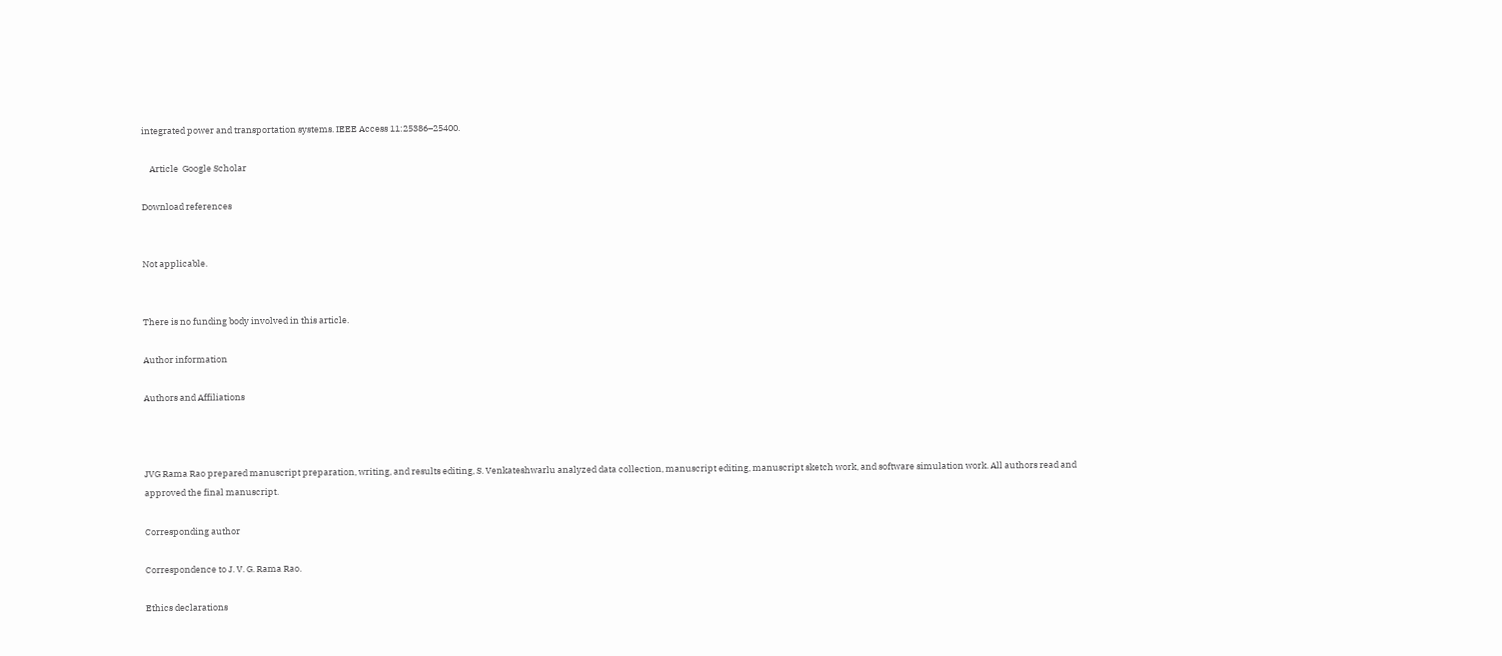integrated power and transportation systems. IEEE Access 11:25386–25400.

    Article  Google Scholar

Download references


Not applicable.


There is no funding body involved in this article.

Author information

Authors and Affiliations



JVG Rama Rao prepared manuscript preparation, writing, and results editing, S. Venkateshwarlu analyzed data collection, manuscript editing, manuscript sketch work, and software simulation work. All authors read and approved the final manuscript.

Corresponding author

Correspondence to J. V. G. Rama Rao.

Ethics declarations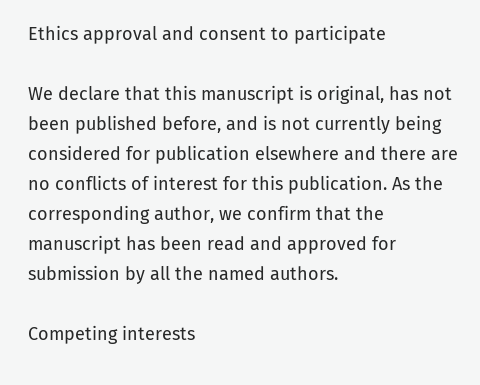Ethics approval and consent to participate

We declare that this manuscript is original, has not been published before, and is not currently being considered for publication elsewhere and there are no conflicts of interest for this publication. As the corresponding author, we confirm that the manuscript has been read and approved for submission by all the named authors.

Competing interests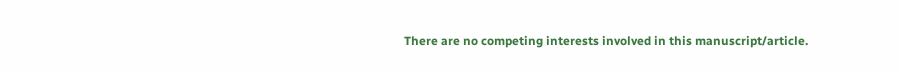There are no competing interests involved in this manuscript/article.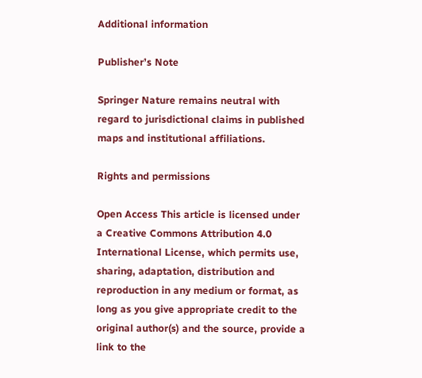Additional information

Publisher’s Note

Springer Nature remains neutral with regard to jurisdictional claims in published maps and institutional affiliations.

Rights and permissions

Open Access This article is licensed under a Creative Commons Attribution 4.0 International License, which permits use, sharing, adaptation, distribution and reproduction in any medium or format, as long as you give appropriate credit to the original author(s) and the source, provide a link to the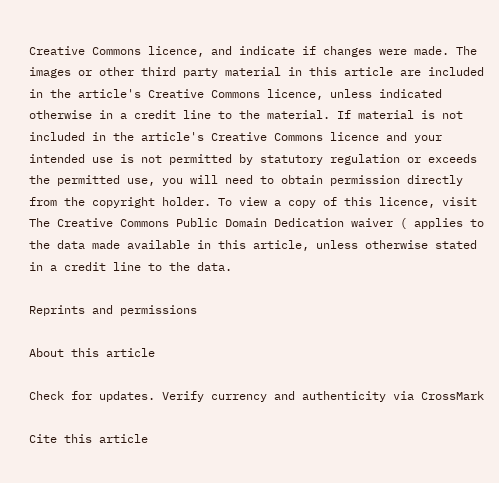Creative Commons licence, and indicate if changes were made. The images or other third party material in this article are included in the article's Creative Commons licence, unless indicated otherwise in a credit line to the material. If material is not included in the article's Creative Commons licence and your intended use is not permitted by statutory regulation or exceeds the permitted use, you will need to obtain permission directly from the copyright holder. To view a copy of this licence, visit The Creative Commons Public Domain Dedication waiver ( applies to the data made available in this article, unless otherwise stated in a credit line to the data.

Reprints and permissions

About this article

Check for updates. Verify currency and authenticity via CrossMark

Cite this article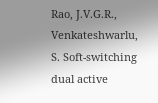Rao, J.V.G.R., Venkateshwarlu, S. Soft-switching dual active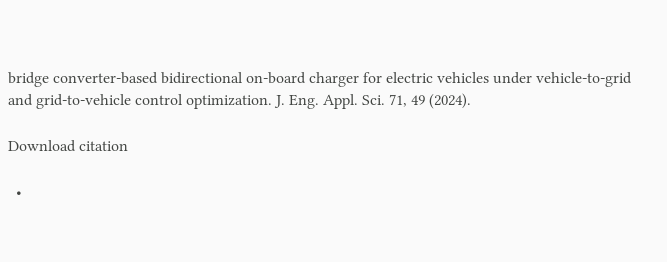bridge converter-based bidirectional on-board charger for electric vehicles under vehicle-to-grid and grid-to-vehicle control optimization. J. Eng. Appl. Sci. 71, 49 (2024).

Download citation

  •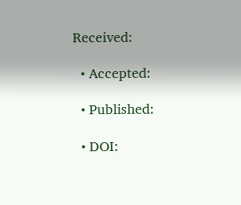Received:

  • Accepted:

  • Published:

  • DOI: